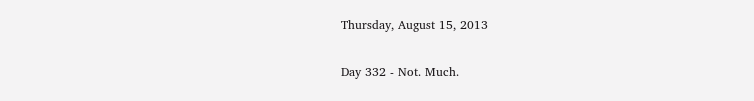Thursday, August 15, 2013

Day 332 - Not. Much.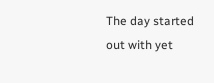The day started out with yet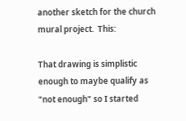another sketch for the church mural project.  This:

That drawing is simplistic enough to maybe qualify as "not enough" so I started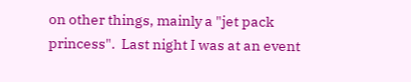on other things, mainly a "jet pack princess".  Last night I was at an event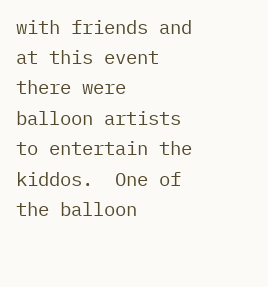with friends and at this event there were balloon artists to entertain the kiddos.  One of the balloon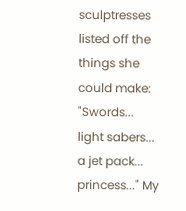sculptresses listed off the things she could make: "Swords... light sabers... a jet pack... princess..." My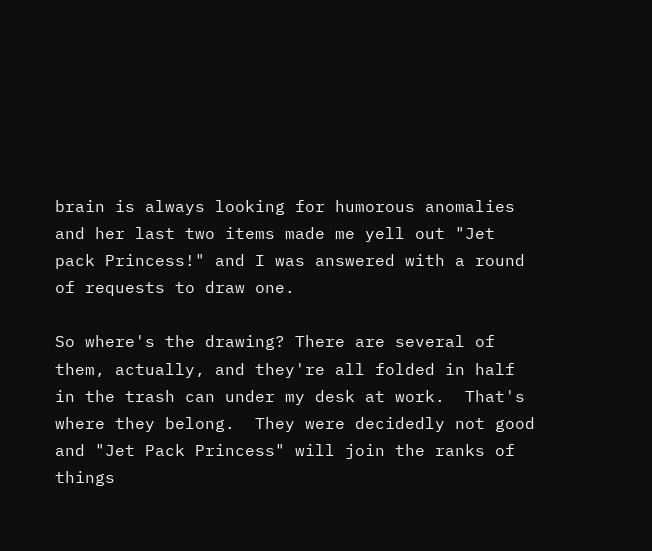brain is always looking for humorous anomalies and her last two items made me yell out "Jet pack Princess!" and I was answered with a round of requests to draw one.

So where's the drawing? There are several of them, actually, and they're all folded in half in the trash can under my desk at work.  That's where they belong.  They were decidedly not good and "Jet Pack Princess" will join the ranks of things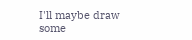I'll maybe draw some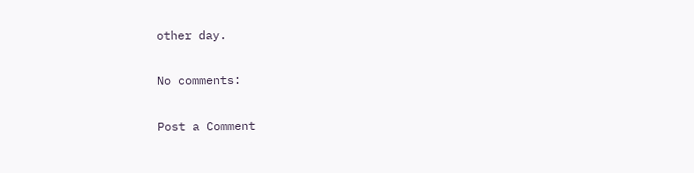other day.

No comments:

Post a Comment